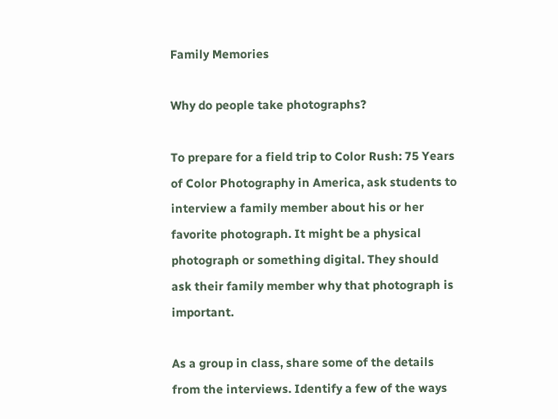Family Memories

Why do people take photographs?

To prepare for a field trip to Color Rush: 75 Years of Color Photography in America, ask students to interview a family member about his or her favorite photograph. It might be a physical photograph or something digital. They should ask their family member why that photograph is important.

As a group in class, share some of the details from the interviews. Identify a few of the ways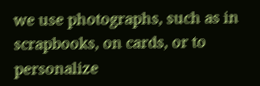we use photographs, such as in scrapbooks, on cards, or to personalize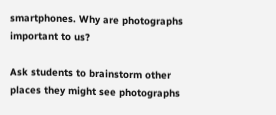smartphones. Why are photographs important to us?

Ask students to brainstorm other places they might see photographs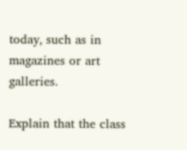today, such as in magazines or art galleries.

Explain that the class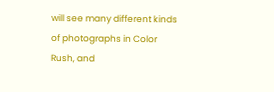will see many different kinds of photographs in Color Rush, and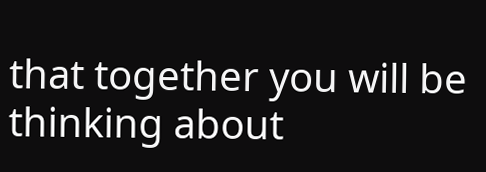that together you will be thinking about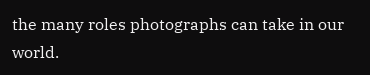the many roles photographs can take in our world.